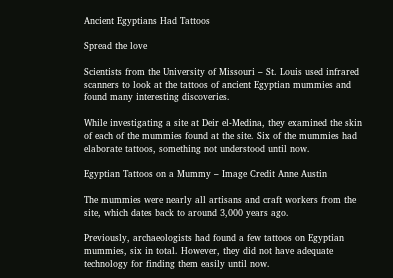Ancient Egyptians Had Tattoos

Spread the love

Scientists from the University of Missouri – St. Louis used infrared scanners to look at the tattoos of ancient Egyptian mummies and found many interesting discoveries.

While investigating a site at Deir el-Medina, they examined the skin of each of the mummies found at the site. Six of the mummies had elaborate tattoos, something not understood until now.

Egyptian Tattoos on a Mummy – Image Credit Anne Austin

The mummies were nearly all artisans and craft workers from the site, which dates back to around 3,000 years ago.

Previously, archaeologists had found a few tattoos on Egyptian mummies, six in total. However, they did not have adequate technology for finding them easily until now.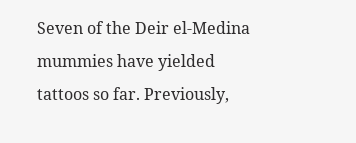Seven of the Deir el-Medina mummies have yielded tattoos so far. Previously,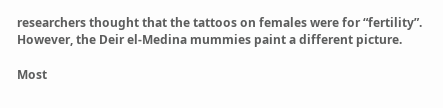researchers thought that the tattoos on females were for “fertility”. However, the Deir el-Medina mummies paint a different picture.

Most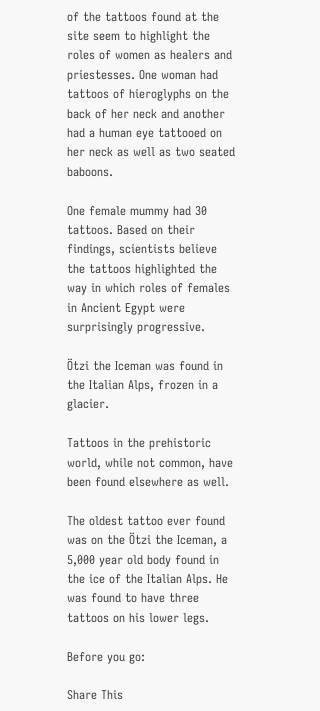of the tattoos found at the site seem to highlight the roles of women as healers and priestesses. One woman had tattoos of hieroglyphs on the back of her neck and another had a human eye tattooed on her neck as well as two seated baboons.

One female mummy had 30 tattoos. Based on their findings, scientists believe the tattoos highlighted the way in which roles of females in Ancient Egypt were surprisingly progressive.

Ötzi the Iceman was found in the Italian Alps, frozen in a glacier.

Tattoos in the prehistoric world, while not common, have been found elsewhere as well.

The oldest tattoo ever found was on the Ötzi the Iceman, a 5,000 year old body found in the ice of the Italian Alps. He was found to have three tattoos on his lower legs.

Before you go:

Share This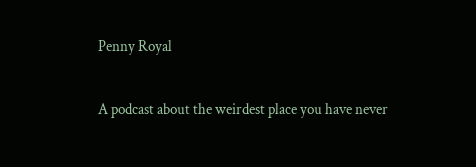Penny Royal

A podcast about the weirdest place you have never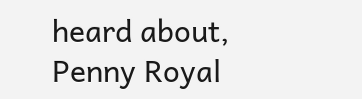heard about, Penny Royal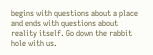begins with questions about a place and ends with questions about reality itself. Go down the rabbit hole with us.